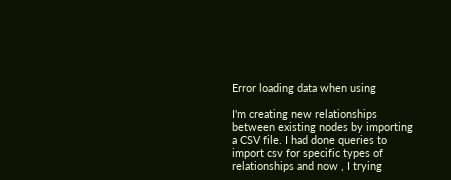Error loading data when using

I'm creating new relationships between existing nodes by importing a CSV file. I had done queries to import csv for specific types of relationships and now , I trying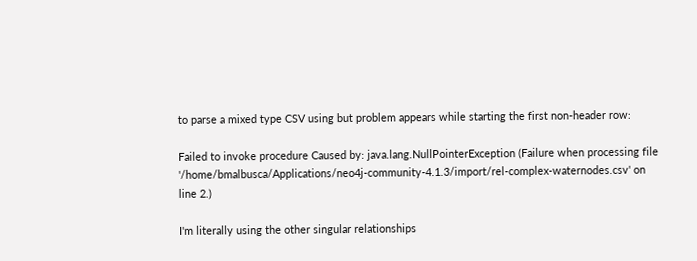to parse a mixed type CSV using but problem appears while starting the first non-header row:

Failed to invoke procedure Caused by: java.lang.NullPointerException (Failure when processing file '/home/bmalbusca/Applications/neo4j-community-4.1.3/import/rel-complex-waternodes.csv' on line 2.)

I'm literally using the other singular relationships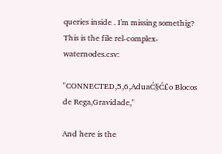queries inside . I'm missing somethig? This is the file rel-complex-waternodes.csv:

"CONNECTED,5,6,AduaĆ§Ć£o Blocos de Rega,Gravidade,"

And here is the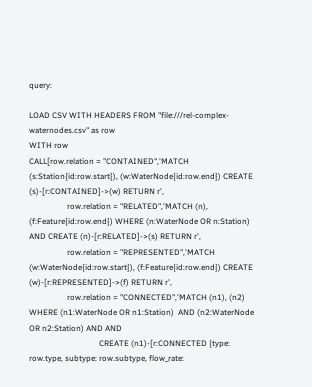query:

LOAD CSV WITH HEADERS FROM "file:///rel-complex-waternodes.csv" as row
WITH row
CALL[row.relation = "CONTAINED",'MATCH (s:Station{id:row.start}), (w:WaterNode{id:row.end}) CREATE (s)-[r:CONTAINED]->(w) RETURN r',
                   row.relation = "RELATED",'MATCH (n), (f:Feature{id:row.end}) WHERE (n:WaterNode OR n:Station) AND CREATE (n)-[r:RELATED]->(s) RETURN r',
                   row.relation = "REPRESENTED",'MATCH (w:WaterNode{id:row.start}), (f:Feature{id:row.end}) CREATE (w)-[r:REPRESENTED]->(f) RETURN r',
                   row.relation = "CONNECTED",'MATCH (n1), (n2) WHERE (n1:WaterNode OR n1:Station)  AND (n2:WaterNode OR n2:Station) AND AND
                                   CREATE (n1)-[r:CONNECTED {type: row.type, subtype: row.subtype, flow_rate: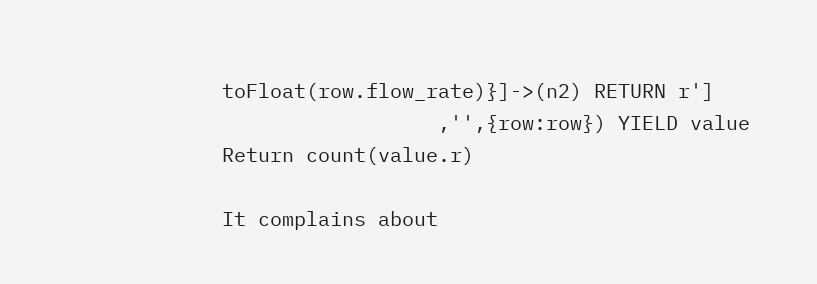toFloat(row.flow_rate)}]->(n2) RETURN r']
                  ,'',{row:row}) YIELD value
Return count(value.r)

It complains about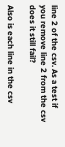line 2 of the csv. As a test if you remove line 2 from the csv does it still fail?

Also is each line in the csv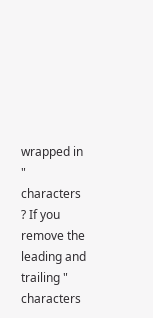wrapped in " characters ? If you remove the leading and trailing " characters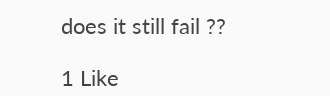does it still fail ??

1 Like